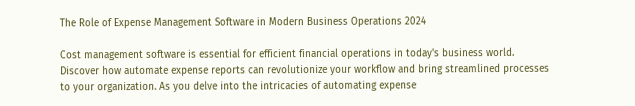The Role of Expense Management Software in Modern Business Operations 2024

Cost management software is essential for efficient financial operations in today's business world. Discover how automate expense reports can revolutionize your workflow and bring streamlined processes to your organization. As you delve into the intricacies of automating expense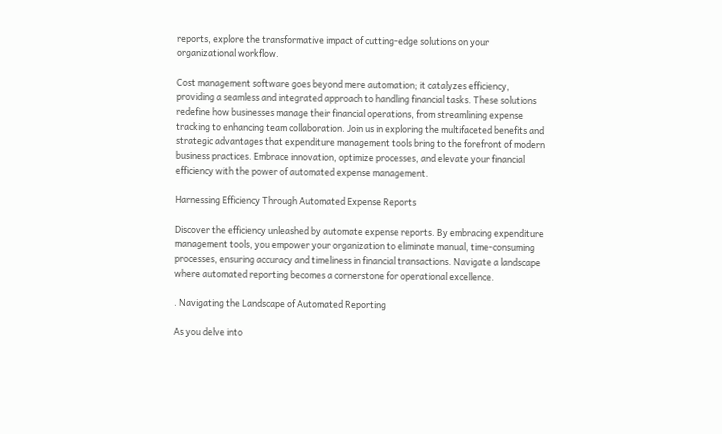reports, explore the transformative impact of cutting-edge solutions on your organizational workflow.

Cost management software goes beyond mere automation; it catalyzes efficiency, providing a seamless and integrated approach to handling financial tasks. These solutions redefine how businesses manage their financial operations, from streamlining expense tracking to enhancing team collaboration. Join us in exploring the multifaceted benefits and strategic advantages that expenditure management tools bring to the forefront of modern business practices. Embrace innovation, optimize processes, and elevate your financial efficiency with the power of automated expense management.

Harnessing Efficiency Through Automated Expense Reports

Discover the efficiency unleashed by automate expense reports. By embracing expenditure management tools, you empower your organization to eliminate manual, time-consuming processes, ensuring accuracy and timeliness in financial transactions. Navigate a landscape where automated reporting becomes a cornerstone for operational excellence.

. Navigating the Landscape of Automated Reporting

As you delve into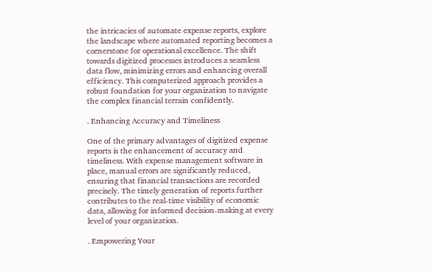the intricacies of automate expense reports, explore the landscape where automated reporting becomes a cornerstone for operational excellence. The shift towards digitized processes introduces a seamless data flow, minimizing errors and enhancing overall efficiency. This computerized approach provides a robust foundation for your organization to navigate the complex financial terrain confidently.

. Enhancing Accuracy and Timeliness

One of the primary advantages of digitized expense reports is the enhancement of accuracy and timeliness. With expense management software in place, manual errors are significantly reduced, ensuring that financial transactions are recorded precisely. The timely generation of reports further contributes to the real-time visibility of economic data, allowing for informed decision-making at every level of your organization.

. Empowering Your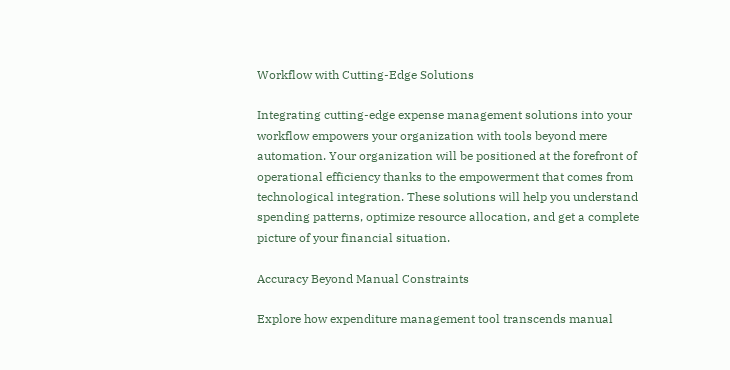Workflow with Cutting-Edge Solutions

Integrating cutting-edge expense management solutions into your workflow empowers your organization with tools beyond mere automation. Your organization will be positioned at the forefront of operational efficiency thanks to the empowerment that comes from technological integration. These solutions will help you understand spending patterns, optimize resource allocation, and get a complete picture of your financial situation.

Accuracy Beyond Manual Constraints

Explore how expenditure management tool transcends manual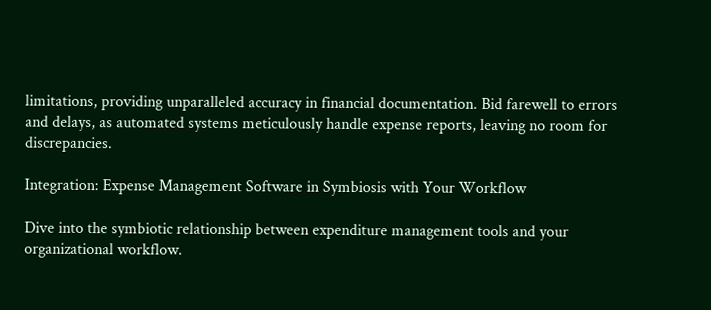limitations, providing unparalleled accuracy in financial documentation. Bid farewell to errors and delays, as automated systems meticulously handle expense reports, leaving no room for discrepancies.

Integration: Expense Management Software in Symbiosis with Your Workflow

Dive into the symbiotic relationship between expenditure management tools and your organizational workflow.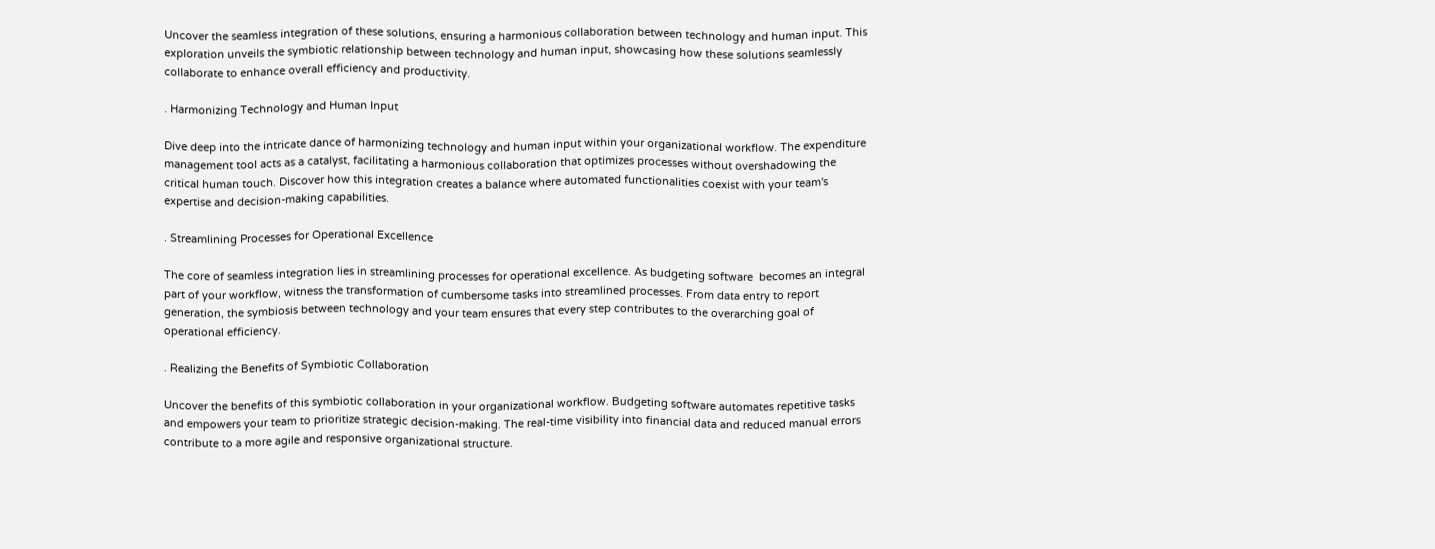Uncover the seamless integration of these solutions, ensuring a harmonious collaboration between technology and human input. This exploration unveils the symbiotic relationship between technology and human input, showcasing how these solutions seamlessly collaborate to enhance overall efficiency and productivity.

. Harmonizing Technology and Human Input

Dive deep into the intricate dance of harmonizing technology and human input within your organizational workflow. The expenditure management tool acts as a catalyst, facilitating a harmonious collaboration that optimizes processes without overshadowing the critical human touch. Discover how this integration creates a balance where automated functionalities coexist with your team's expertise and decision-making capabilities.

. Streamlining Processes for Operational Excellence

The core of seamless integration lies in streamlining processes for operational excellence. As budgeting software  becomes an integral part of your workflow, witness the transformation of cumbersome tasks into streamlined processes. From data entry to report generation, the symbiosis between technology and your team ensures that every step contributes to the overarching goal of operational efficiency.

. Realizing the Benefits of Symbiotic Collaboration

Uncover the benefits of this symbiotic collaboration in your organizational workflow. Budgeting software automates repetitive tasks and empowers your team to prioritize strategic decision-making. The real-time visibility into financial data and reduced manual errors contribute to a more agile and responsive organizational structure.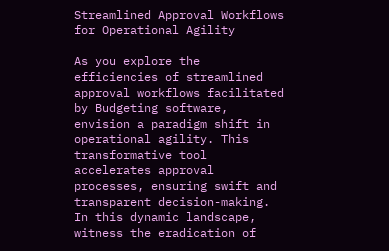Streamlined Approval Workflows for Operational Agility

As you explore the efficiencies of streamlined approval workflows facilitated by Budgeting software, envision a paradigm shift in operational agility. This transformative tool accelerates approval processes, ensuring swift and transparent decision-making. In this dynamic landscape, witness the eradication of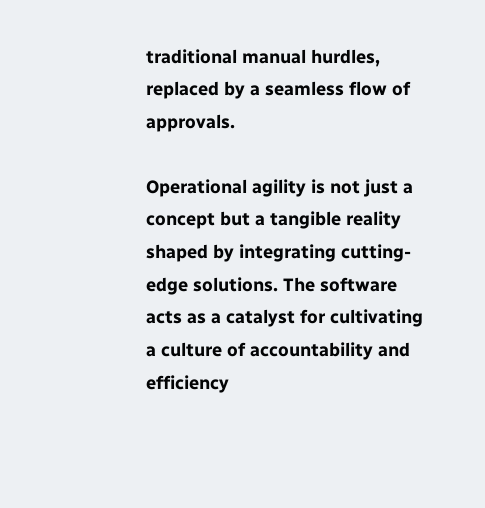traditional manual hurdles, replaced by a seamless flow of approvals.

Operational agility is not just a concept but a tangible reality shaped by integrating cutting-edge solutions. The software acts as a catalyst for cultivating a culture of accountability and efficiency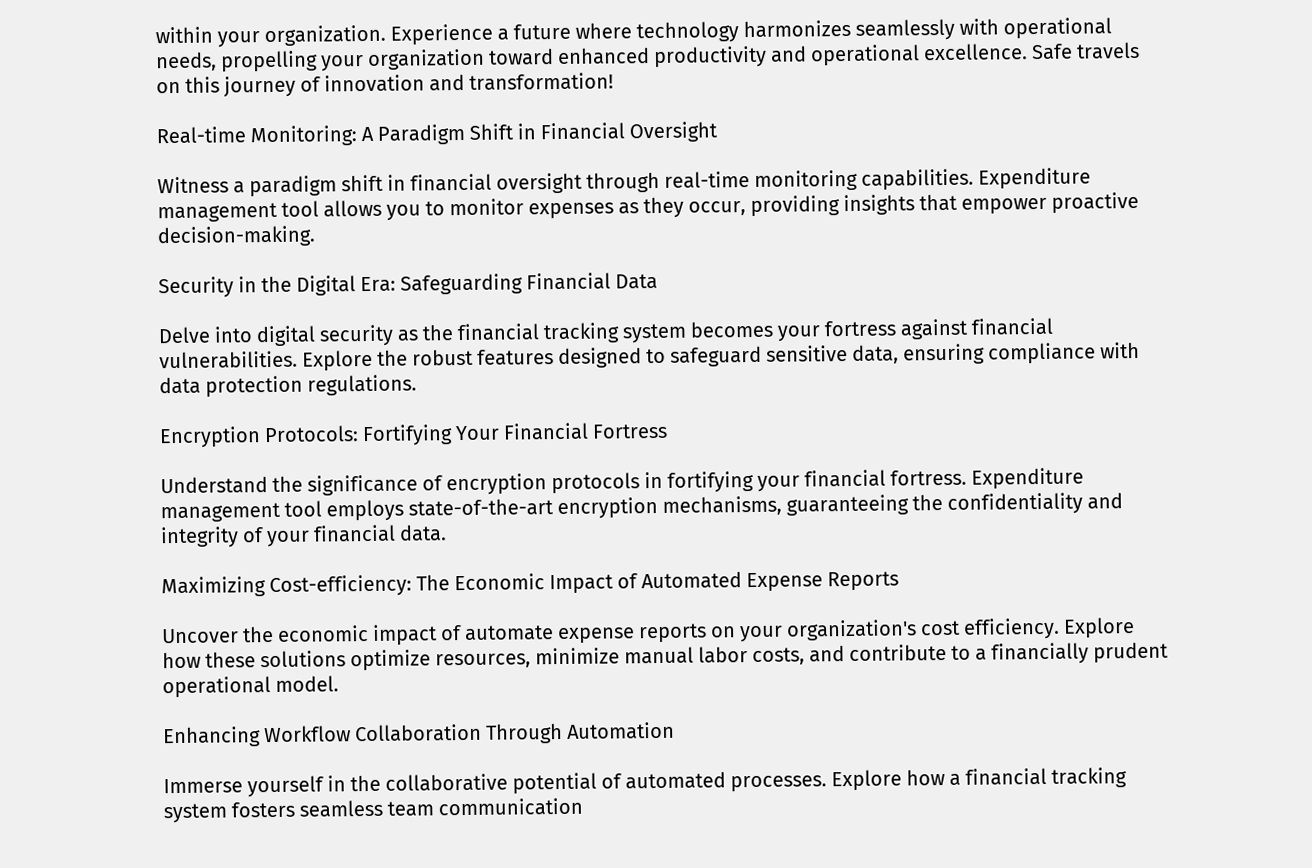within your organization. Experience a future where technology harmonizes seamlessly with operational needs, propelling your organization toward enhanced productivity and operational excellence. Safe travels on this journey of innovation and transformation!

Real-time Monitoring: A Paradigm Shift in Financial Oversight

Witness a paradigm shift in financial oversight through real-time monitoring capabilities. Expenditure management tool allows you to monitor expenses as they occur, providing insights that empower proactive decision-making.

Security in the Digital Era: Safeguarding Financial Data

Delve into digital security as the financial tracking system becomes your fortress against financial vulnerabilities. Explore the robust features designed to safeguard sensitive data, ensuring compliance with data protection regulations.

Encryption Protocols: Fortifying Your Financial Fortress

Understand the significance of encryption protocols in fortifying your financial fortress. Expenditure management tool employs state-of-the-art encryption mechanisms, guaranteeing the confidentiality and integrity of your financial data.

Maximizing Cost-efficiency: The Economic Impact of Automated Expense Reports

Uncover the economic impact of automate expense reports on your organization's cost efficiency. Explore how these solutions optimize resources, minimize manual labor costs, and contribute to a financially prudent operational model.

Enhancing Workflow Collaboration Through Automation

Immerse yourself in the collaborative potential of automated processes. Explore how a financial tracking system fosters seamless team communication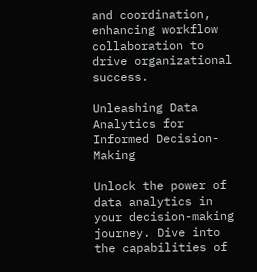and coordination, enhancing workflow collaboration to drive organizational success.

Unleashing Data Analytics for Informed Decision-Making

Unlock the power of data analytics in your decision-making journey. Dive into the capabilities of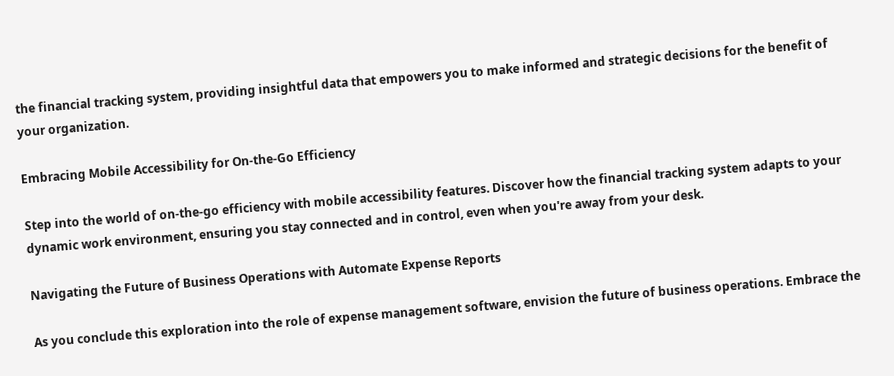the financial tracking system, providing insightful data that empowers you to make informed and strategic decisions for the benefit of your organization.

Embracing Mobile Accessibility for On-the-Go Efficiency

Step into the world of on-the-go efficiency with mobile accessibility features. Discover how the financial tracking system adapts to your dynamic work environment, ensuring you stay connected and in control, even when you're away from your desk.

Navigating the Future of Business Operations with Automate Expense Reports

As you conclude this exploration into the role of expense management software, envision the future of business operations. Embrace the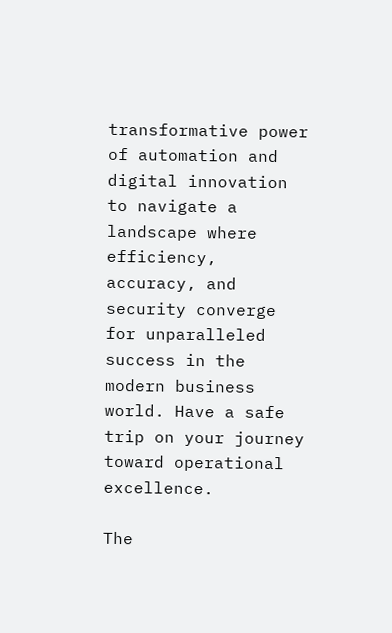transformative power of automation and digital innovation to navigate a landscape where efficiency, accuracy, and security converge for unparalleled success in the modern business world. Have a safe trip on your journey toward operational excellence.

The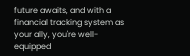future awaits, and with a financial tracking system as your ally, you're well-equipped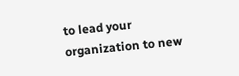to lead your organization to new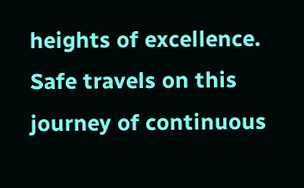heights of excellence. Safe travels on this journey of continuous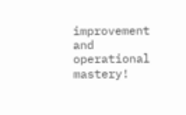improvement and operational mastery!